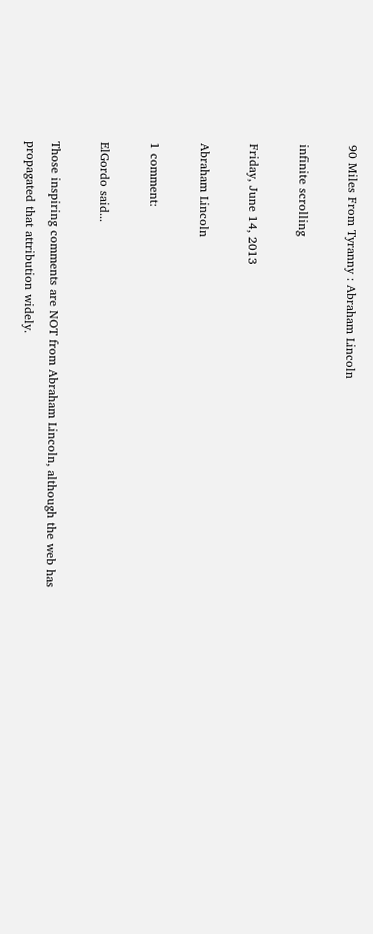90 Miles From Tyranny : Abraham Lincoln

infinite scrolling

Friday, June 14, 2013

Abraham Lincoln

1 comment:

ElGordo said...

Those inspiring comments are NOT from Abraham Lincoln, although the web has propagated that attribution widely.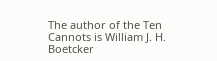The author of the Ten Cannots is William J. H. Boetcker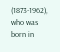(1873-1962),
who was born in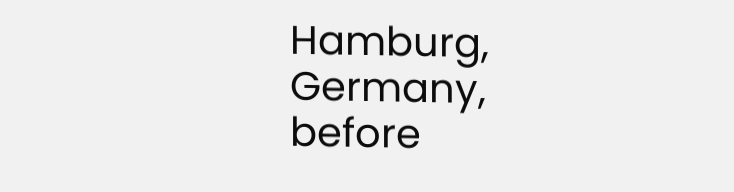Hamburg, Germany, before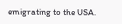emigrating to the USA.